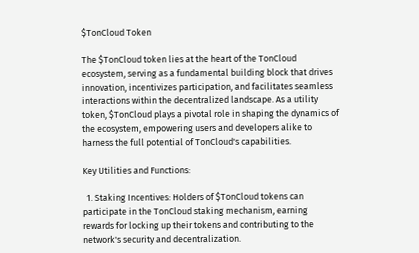$TonCloud Token

The $TonCloud token lies at the heart of the TonCloud ecosystem, serving as a fundamental building block that drives innovation, incentivizes participation, and facilitates seamless interactions within the decentralized landscape. As a utility token, $TonCloud plays a pivotal role in shaping the dynamics of the ecosystem, empowering users and developers alike to harness the full potential of TonCloud's capabilities.

Key Utilities and Functions:

  1. Staking Incentives: Holders of $TonCloud tokens can participate in the TonCloud staking mechanism, earning rewards for locking up their tokens and contributing to the network's security and decentralization.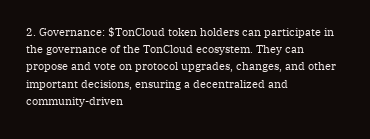2. Governance: $TonCloud token holders can participate in the governance of the TonCloud ecosystem. They can propose and vote on protocol upgrades, changes, and other important decisions, ensuring a decentralized and community-driven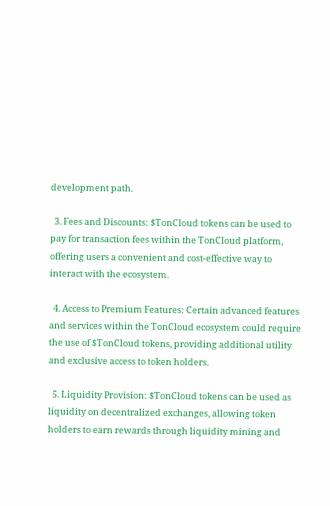development path.

  3. Fees and Discounts: $TonCloud tokens can be used to pay for transaction fees within the TonCloud platform, offering users a convenient and cost-effective way to interact with the ecosystem.

  4. Access to Premium Features: Certain advanced features and services within the TonCloud ecosystem could require the use of $TonCloud tokens, providing additional utility and exclusive access to token holders.

  5. Liquidity Provision: $TonCloud tokens can be used as liquidity on decentralized exchanges, allowing token holders to earn rewards through liquidity mining and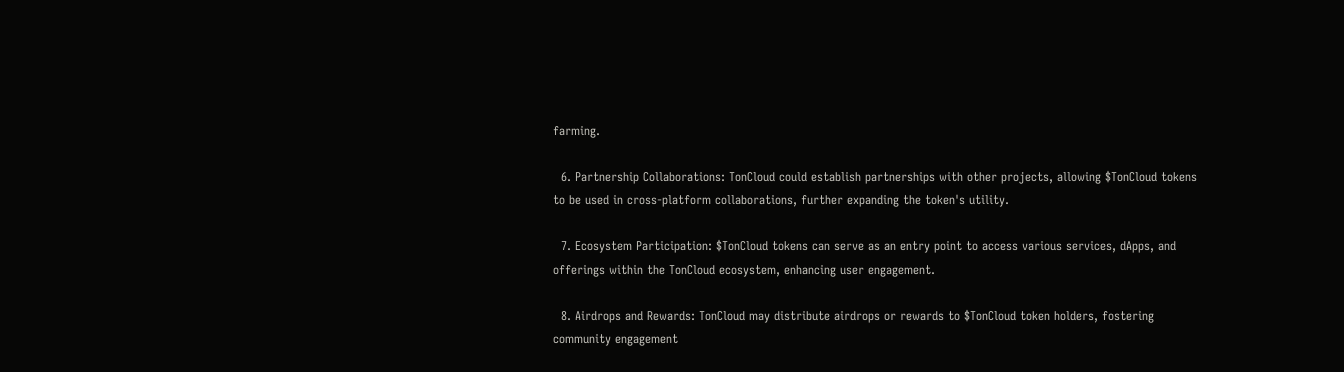farming.

  6. Partnership Collaborations: TonCloud could establish partnerships with other projects, allowing $TonCloud tokens to be used in cross-platform collaborations, further expanding the token's utility.

  7. Ecosystem Participation: $TonCloud tokens can serve as an entry point to access various services, dApps, and offerings within the TonCloud ecosystem, enhancing user engagement.

  8. Airdrops and Rewards: TonCloud may distribute airdrops or rewards to $TonCloud token holders, fostering community engagement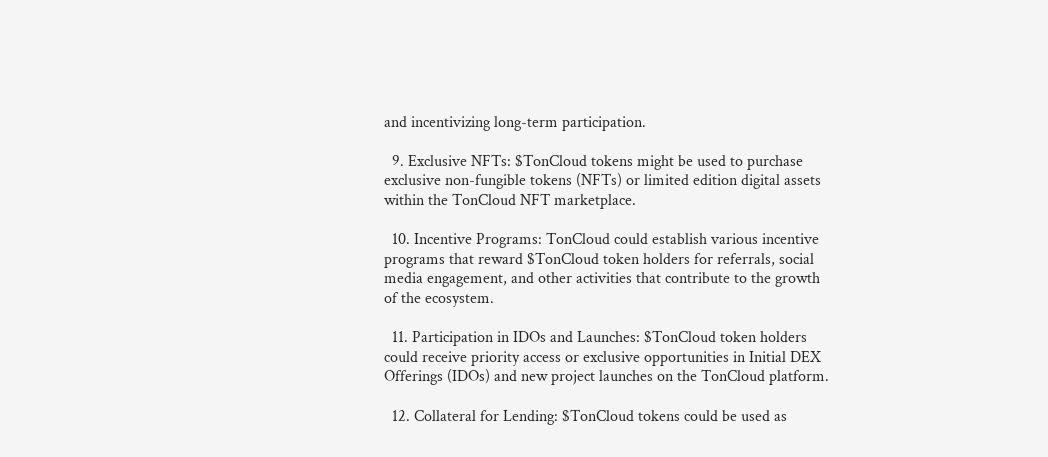and incentivizing long-term participation.

  9. Exclusive NFTs: $TonCloud tokens might be used to purchase exclusive non-fungible tokens (NFTs) or limited edition digital assets within the TonCloud NFT marketplace.

  10. Incentive Programs: TonCloud could establish various incentive programs that reward $TonCloud token holders for referrals, social media engagement, and other activities that contribute to the growth of the ecosystem.

  11. Participation in IDOs and Launches: $TonCloud token holders could receive priority access or exclusive opportunities in Initial DEX Offerings (IDOs) and new project launches on the TonCloud platform.

  12. Collateral for Lending: $TonCloud tokens could be used as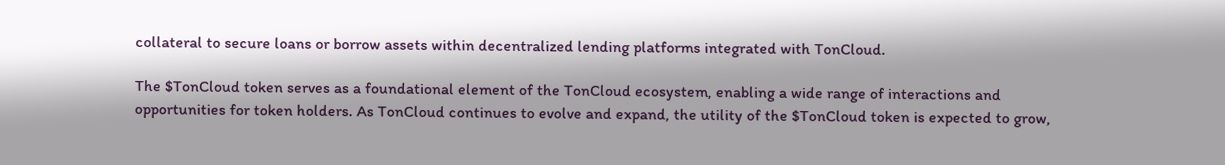collateral to secure loans or borrow assets within decentralized lending platforms integrated with TonCloud.

The $TonCloud token serves as a foundational element of the TonCloud ecosystem, enabling a wide range of interactions and opportunities for token holders. As TonCloud continues to evolve and expand, the utility of the $TonCloud token is expected to grow,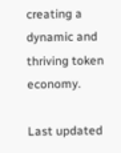creating a dynamic and thriving token economy.

Last updated